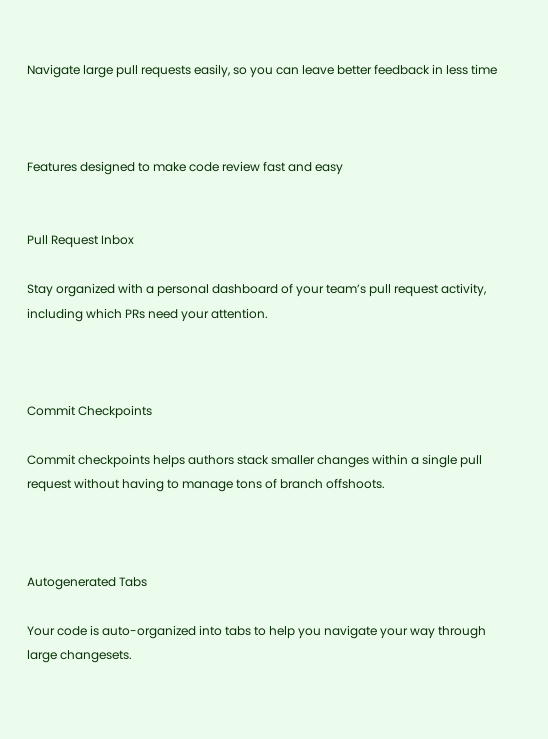Navigate large pull requests easily, so you can leave better feedback in less time



Features designed to make code review fast and easy


Pull Request Inbox

Stay organized with a personal dashboard of your team’s pull request activity, including which PRs need your attention.



Commit Checkpoints

Commit checkpoints helps authors stack smaller changes within a single pull request without having to manage tons of branch offshoots.



Autogenerated Tabs

Your code is auto-organized into tabs to help you navigate your way through large changesets.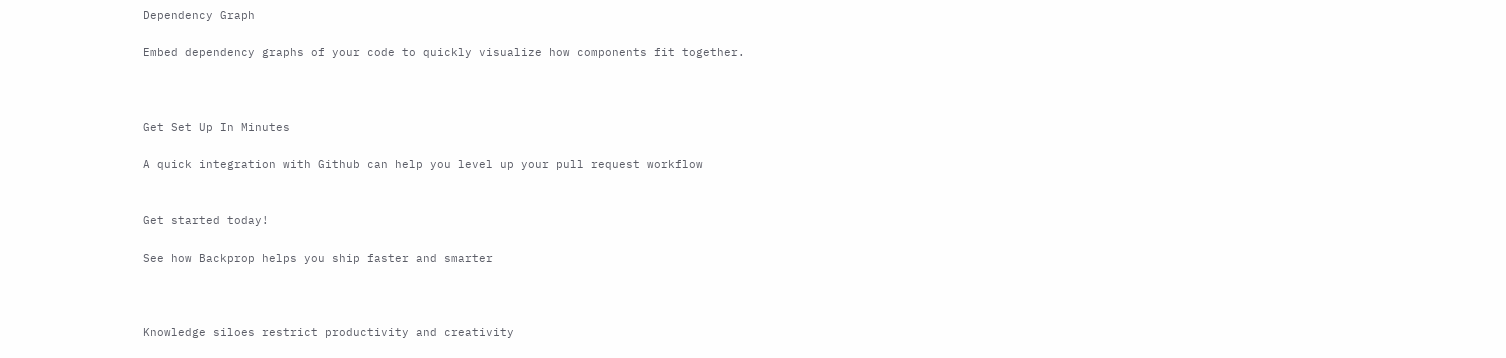Dependency Graph

Embed dependency graphs of your code to quickly visualize how components fit together.



Get Set Up In Minutes

A quick integration with Github can help you level up your pull request workflow


Get started today!

See how Backprop helps you ship faster and smarter



Knowledge siloes restrict productivity and creativity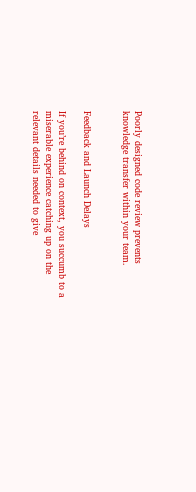Poorly designed code review prevents knowledge transfer within your team.


Feedback and Launch Delays

If you’re behind on context, you succumb to a miserable experience catching up on the relevant details needed to give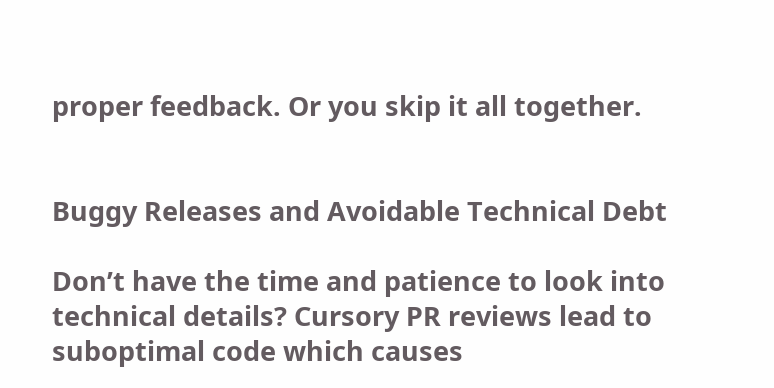proper feedback. Or you skip it all together.


Buggy Releases and Avoidable Technical Debt

Don’t have the time and patience to look into technical details? Cursory PR reviews lead to suboptimal code which causes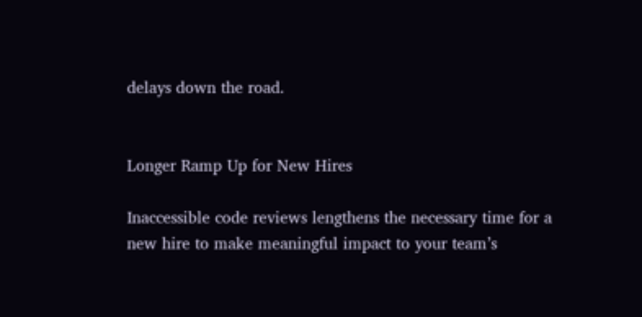delays down the road.


Longer Ramp Up for New Hires

Inaccessible code reviews lengthens the necessary time for a new hire to make meaningful impact to your team’s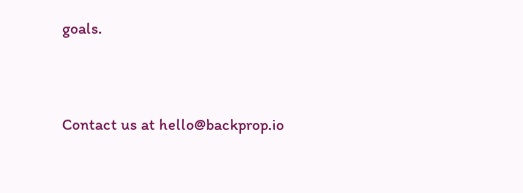goals.


Contact us at hello@backprop.io